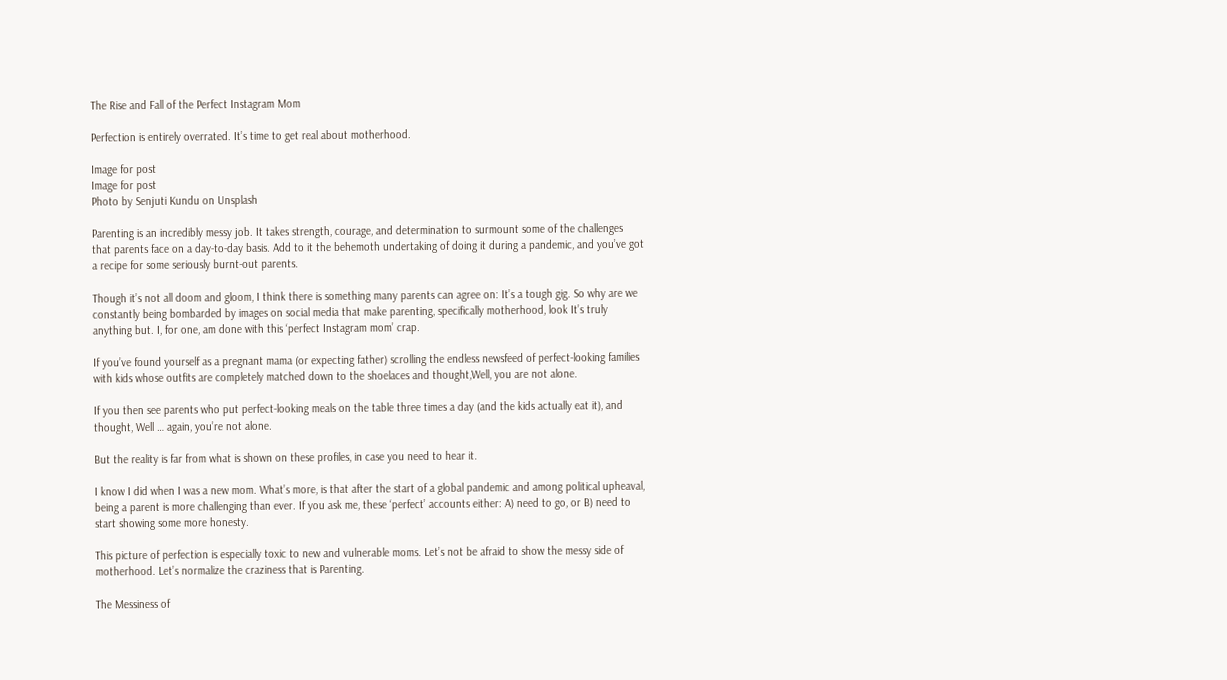The Rise and Fall of the Perfect Instagram Mom

Perfection is entirely overrated. It’s time to get real about motherhood.

Image for post
Image for post
Photo by Senjuti Kundu on Unsplash

Parenting is an incredibly messy job. It takes strength, courage, and determination to surmount some of the challenges that parents face on a day-to-day basis. Add to it the behemoth undertaking of doing it during a pandemic, and you’ve got a recipe for some seriously burnt-out parents.

Though it’s not all doom and gloom, I think there is something many parents can agree on: It’s a tough gig. So why are we constantly being bombarded by images on social media that make parenting, specifically motherhood, look It’s truly anything but. I, for one, am done with this ‘perfect Instagram mom’ crap.

If you’ve found yourself as a pregnant mama (or expecting father) scrolling the endless newsfeed of perfect-looking families with kids whose outfits are completely matched down to the shoelaces and thought,Well, you are not alone.

If you then see parents who put perfect-looking meals on the table three times a day (and the kids actually eat it), and thought, Well … again, you’re not alone.

But the reality is far from what is shown on these profiles, in case you need to hear it.

I know I did when I was a new mom. What’s more, is that after the start of a global pandemic and among political upheaval, being a parent is more challenging than ever. If you ask me, these ‘perfect’ accounts either: A) need to go, or B) need to start showing some more honesty.

This picture of perfection is especially toxic to new and vulnerable moms. Let’s not be afraid to show the messy side of motherhood. Let’s normalize the craziness that is Parenting.

The Messiness of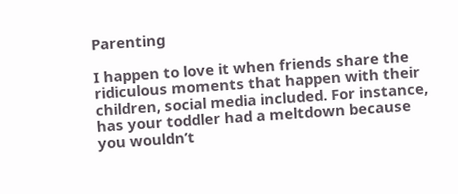Parenting

I happen to love it when friends share the ridiculous moments that happen with their children, social media included. For instance, has your toddler had a meltdown because you wouldn’t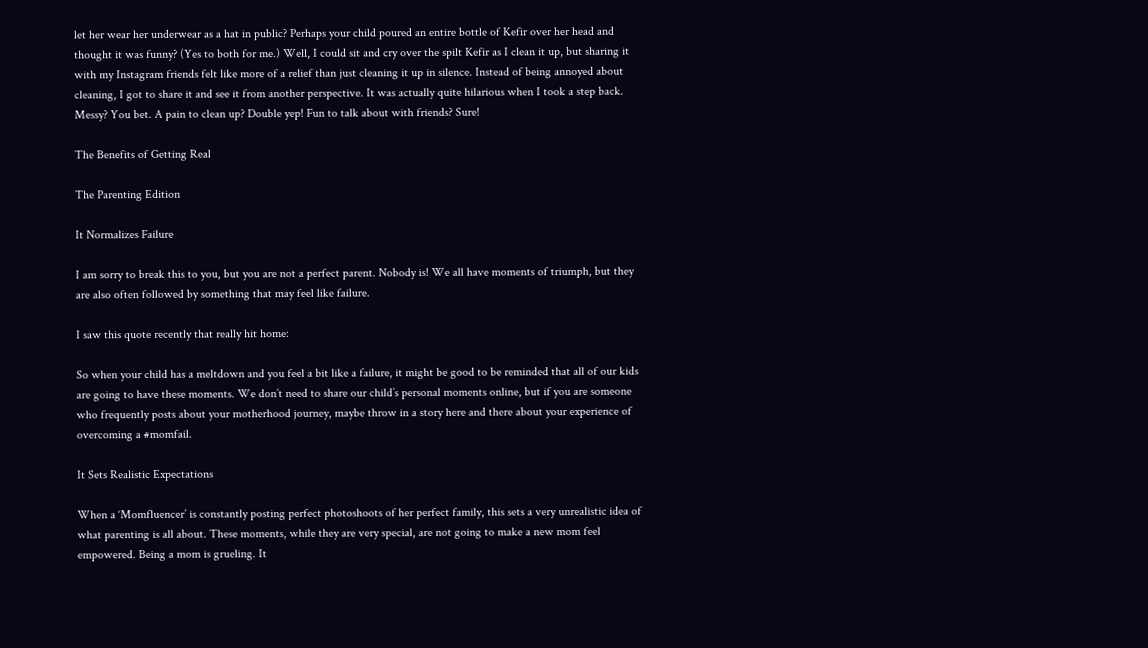let her wear her underwear as a hat in public? Perhaps your child poured an entire bottle of Kefir over her head and thought it was funny? (Yes to both for me.) Well, I could sit and cry over the spilt Kefir as I clean it up, but sharing it with my Instagram friends felt like more of a relief than just cleaning it up in silence. Instead of being annoyed about cleaning, I got to share it and see it from another perspective. It was actually quite hilarious when I took a step back. Messy? You bet. A pain to clean up? Double yep! Fun to talk about with friends? Sure!

The Benefits of Getting Real

The Parenting Edition

It Normalizes Failure

I am sorry to break this to you, but you are not a perfect parent. Nobody is! We all have moments of triumph, but they are also often followed by something that may feel like failure.

I saw this quote recently that really hit home:

So when your child has a meltdown and you feel a bit like a failure, it might be good to be reminded that all of our kids are going to have these moments. We don’t need to share our child’s personal moments online, but if you are someone who frequently posts about your motherhood journey, maybe throw in a story here and there about your experience of overcoming a #momfail.

It Sets Realistic Expectations

When a ‘Momfluencer’ is constantly posting perfect photoshoots of her perfect family, this sets a very unrealistic idea of what parenting is all about. These moments, while they are very special, are not going to make a new mom feel empowered. Being a mom is grueling. It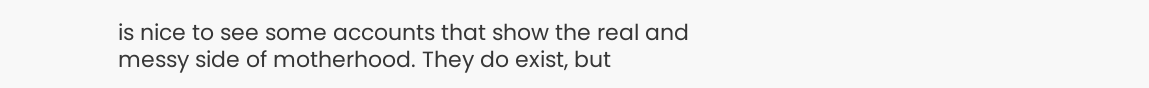is nice to see some accounts that show the real and messy side of motherhood. They do exist, but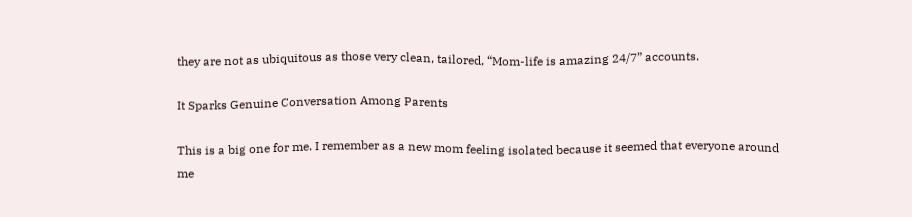they are not as ubiquitous as those very clean, tailored, “Mom-life is amazing 24/7” accounts.

It Sparks Genuine Conversation Among Parents

This is a big one for me. I remember as a new mom feeling isolated because it seemed that everyone around me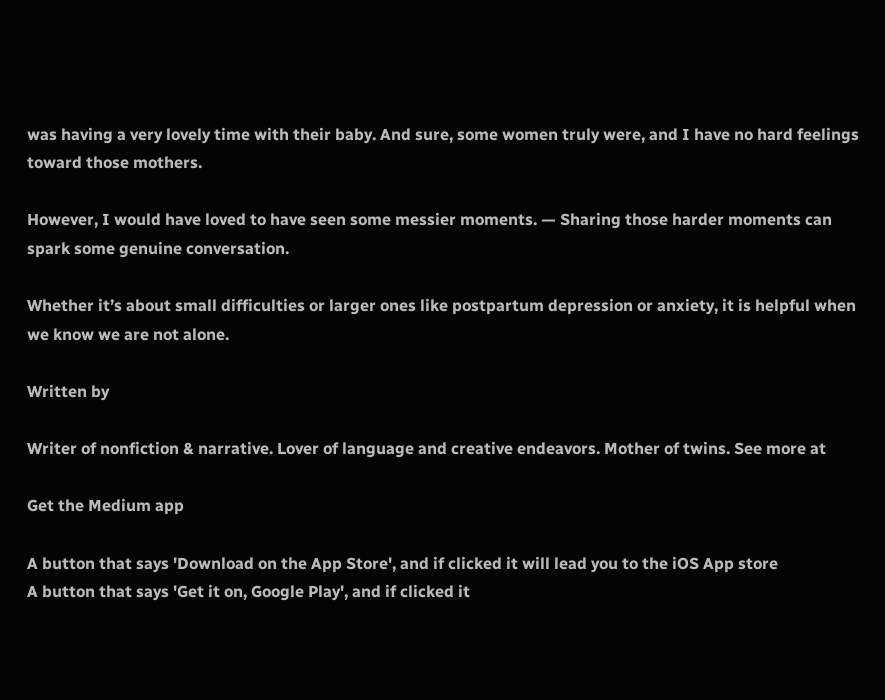was having a very lovely time with their baby. And sure, some women truly were, and I have no hard feelings toward those mothers.

However, I would have loved to have seen some messier moments. — Sharing those harder moments can spark some genuine conversation.

Whether it’s about small difficulties or larger ones like postpartum depression or anxiety, it is helpful when we know we are not alone.

Written by

Writer of nonfiction & narrative. Lover of language and creative endeavors. Mother of twins. See more at

Get the Medium app

A button that says 'Download on the App Store', and if clicked it will lead you to the iOS App store
A button that says 'Get it on, Google Play', and if clicked it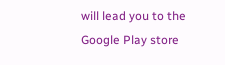will lead you to the Google Play store